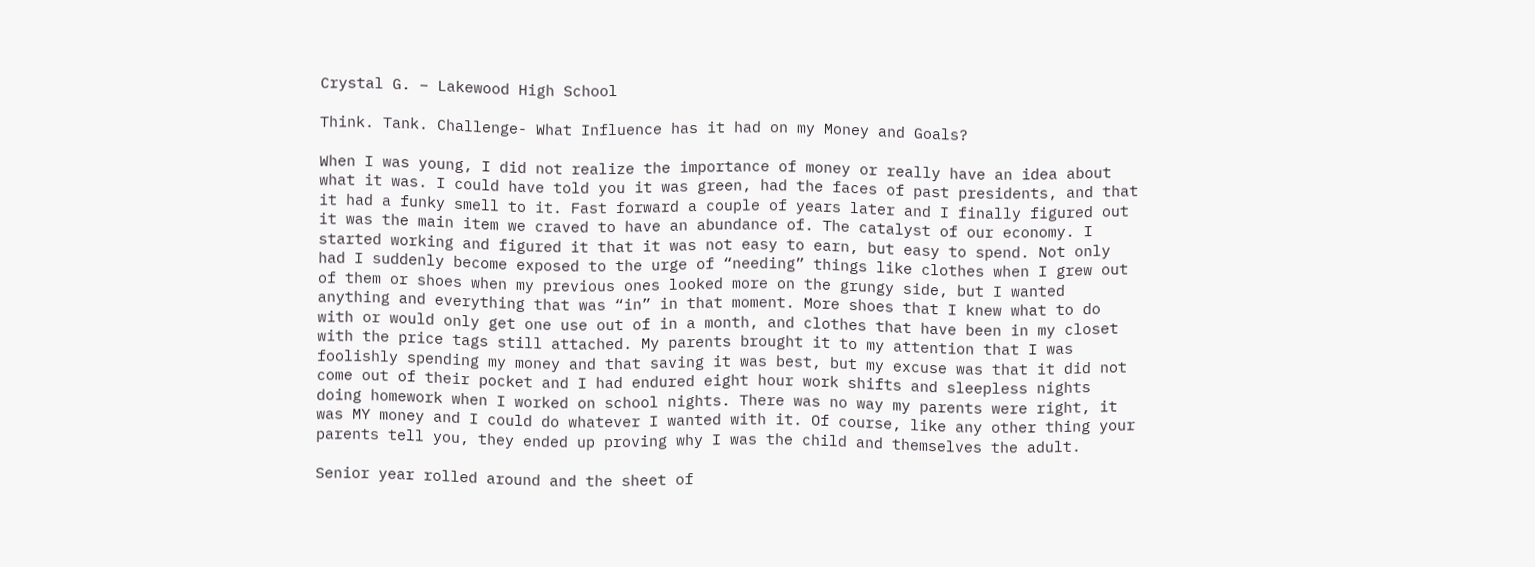Crystal G. – Lakewood High School

Think. Tank. Challenge- What Influence has it had on my Money and Goals?

When I was young, I did not realize the importance of money or really have an idea about what it was. I could have told you it was green, had the faces of past presidents, and that it had a funky smell to it. Fast forward a couple of years later and I finally figured out it was the main item we craved to have an abundance of. The catalyst of our economy. I started working and figured it that it was not easy to earn, but easy to spend. Not only had I suddenly become exposed to the urge of “needing” things like clothes when I grew out of them or shoes when my previous ones looked more on the grungy side, but I wanted anything and everything that was “in” in that moment. More shoes that I knew what to do with or would only get one use out of in a month, and clothes that have been in my closet with the price tags still attached. My parents brought it to my attention that I was foolishly spending my money and that saving it was best, but my excuse was that it did not come out of their pocket and I had endured eight hour work shifts and sleepless nights doing homework when I worked on school nights. There was no way my parents were right, it was MY money and I could do whatever I wanted with it. Of course, like any other thing your parents tell you, they ended up proving why I was the child and themselves the adult.

Senior year rolled around and the sheet of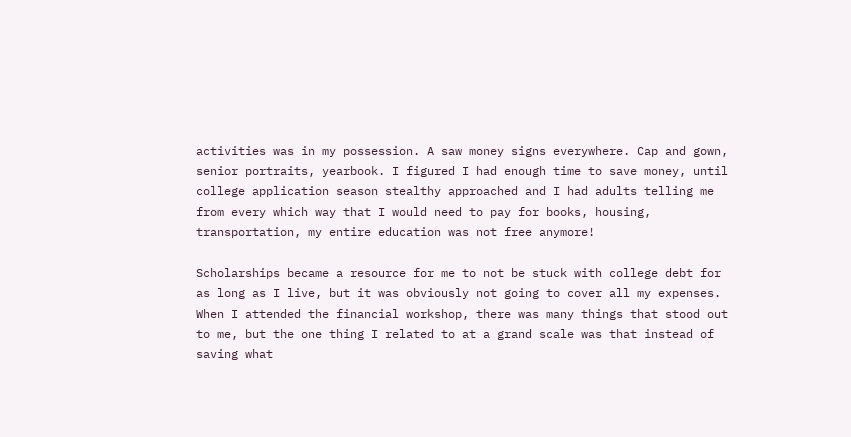activities was in my possession. A saw money signs everywhere. Cap and gown, senior portraits, yearbook. I figured I had enough time to save money, until college application season stealthy approached and I had adults telling me from every which way that I would need to pay for books, housing, transportation, my entire education was not free anymore!

Scholarships became a resource for me to not be stuck with college debt for as long as I live, but it was obviously not going to cover all my expenses. When I attended the financial workshop, there was many things that stood out to me, but the one thing I related to at a grand scale was that instead of saving what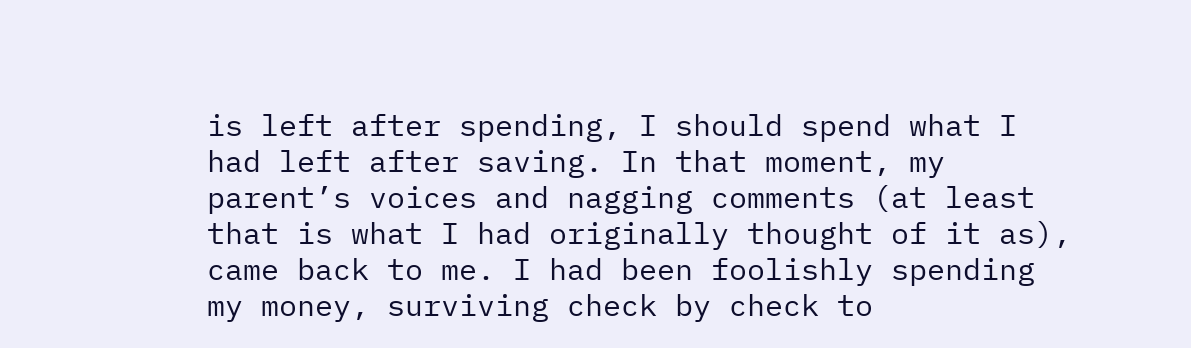is left after spending, I should spend what I had left after saving. In that moment, my parent’s voices and nagging comments (at least that is what I had originally thought of it as), came back to me. I had been foolishly spending my money, surviving check by check to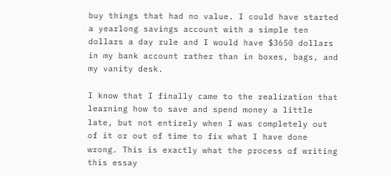buy things that had no value. I could have started a yearlong savings account with a simple ten dollars a day rule and I would have $3650 dollars in my bank account rather than in boxes, bags, and my vanity desk.

I know that I finally came to the realization that learning how to save and spend money a little late, but not entirely when I was completely out of it or out of time to fix what I have done wrong. This is exactly what the process of writing this essay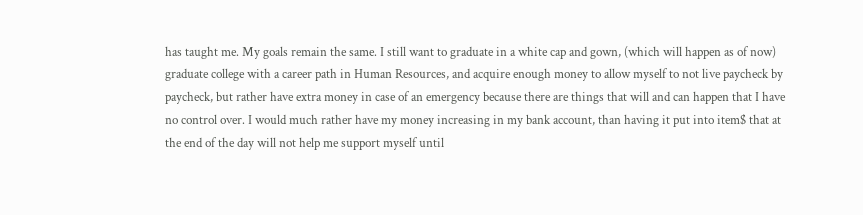has taught me. My goals remain the same. I still want to graduate in a white cap and gown, (which will happen as of now) graduate college with a career path in Human Resources, and acquire enough money to allow myself to not live paycheck by paycheck, but rather have extra money in case of an emergency because there are things that will and can happen that I have no control over. I would much rather have my money increasing in my bank account, than having it put into item$ that at the end of the day will not help me support myself until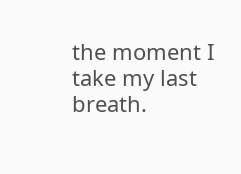the moment I take my last breath.